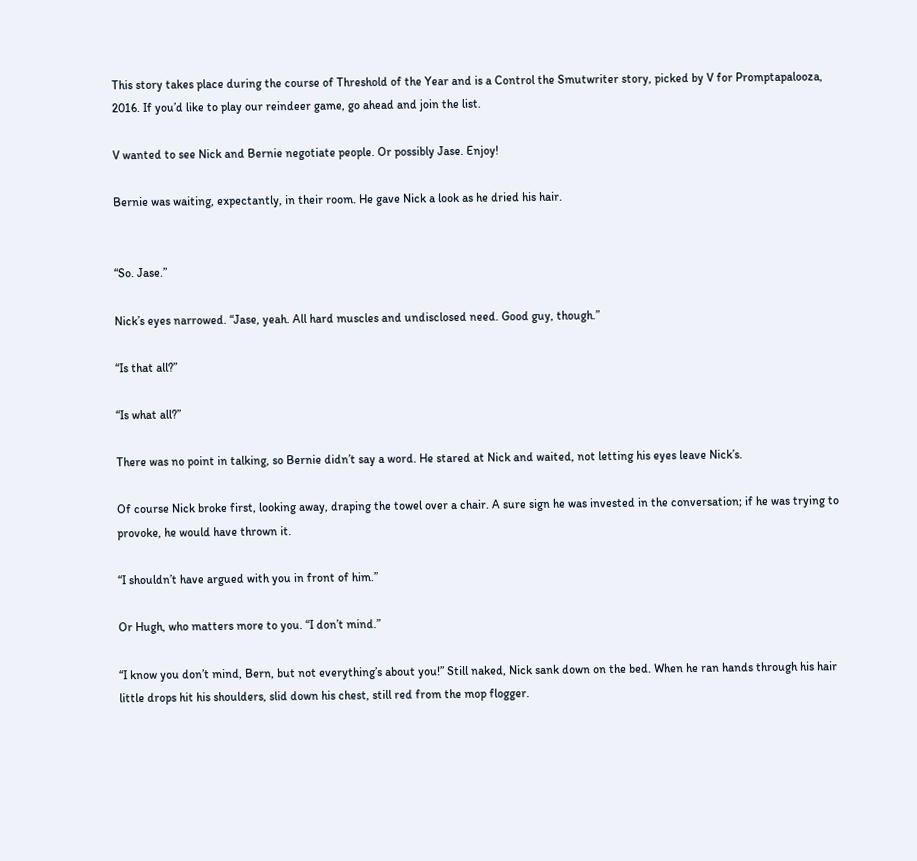This story takes place during the course of Threshold of the Year and is a Control the Smutwriter story, picked by V for Promptapalooza, 2016. If you’d like to play our reindeer game, go ahead and join the list.

V wanted to see Nick and Bernie negotiate people. Or possibly Jase. Enjoy!

Bernie was waiting, expectantly, in their room. He gave Nick a look as he dried his hair.


“So. Jase.”

Nick’s eyes narrowed. “Jase, yeah. All hard muscles and undisclosed need. Good guy, though.”

“Is that all?”

“Is what all?”

There was no point in talking, so Bernie didn’t say a word. He stared at Nick and waited, not letting his eyes leave Nick’s.

Of course Nick broke first, looking away, draping the towel over a chair. A sure sign he was invested in the conversation; if he was trying to provoke, he would have thrown it.

“I shouldn’t have argued with you in front of him.”

Or Hugh, who matters more to you. “I don’t mind.”

“I know you don’t mind, Bern, but not everything’s about you!” Still naked, Nick sank down on the bed. When he ran hands through his hair little drops hit his shoulders, slid down his chest, still red from the mop flogger.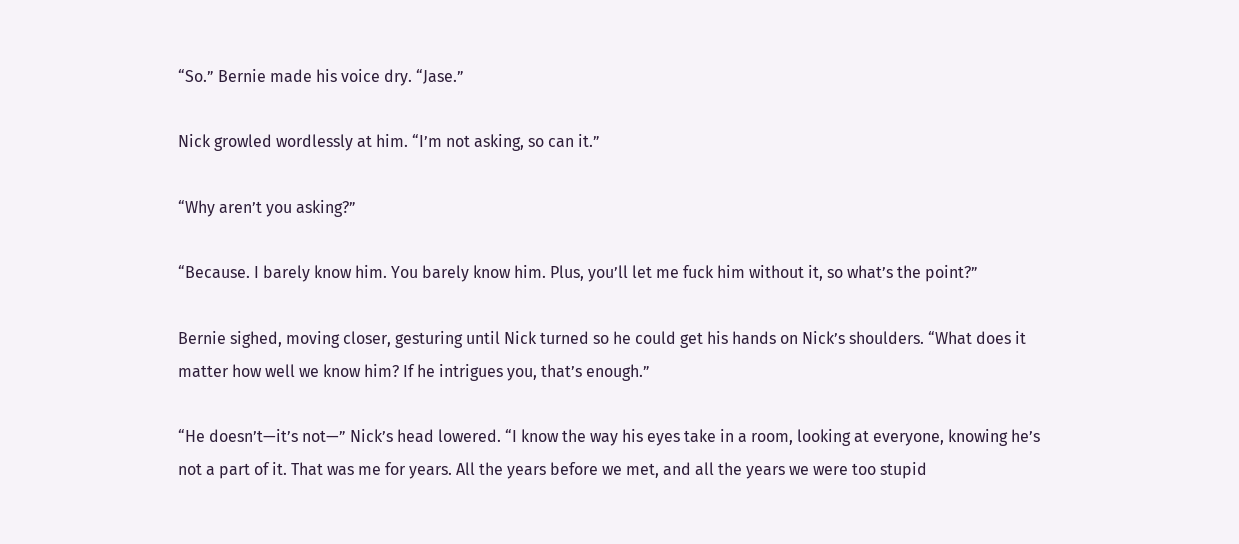“So.” Bernie made his voice dry. “Jase.”

Nick growled wordlessly at him. “I’m not asking, so can it.”

“Why aren’t you asking?”

“Because. I barely know him. You barely know him. Plus, you’ll let me fuck him without it, so what’s the point?”

Bernie sighed, moving closer, gesturing until Nick turned so he could get his hands on Nick’s shoulders. “What does it matter how well we know him? If he intrigues you, that’s enough.”

“He doesn’t—it’s not—” Nick’s head lowered. “I know the way his eyes take in a room, looking at everyone, knowing he’s not a part of it. That was me for years. All the years before we met, and all the years we were too stupid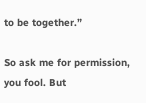to be together.”

So ask me for permission, you fool. But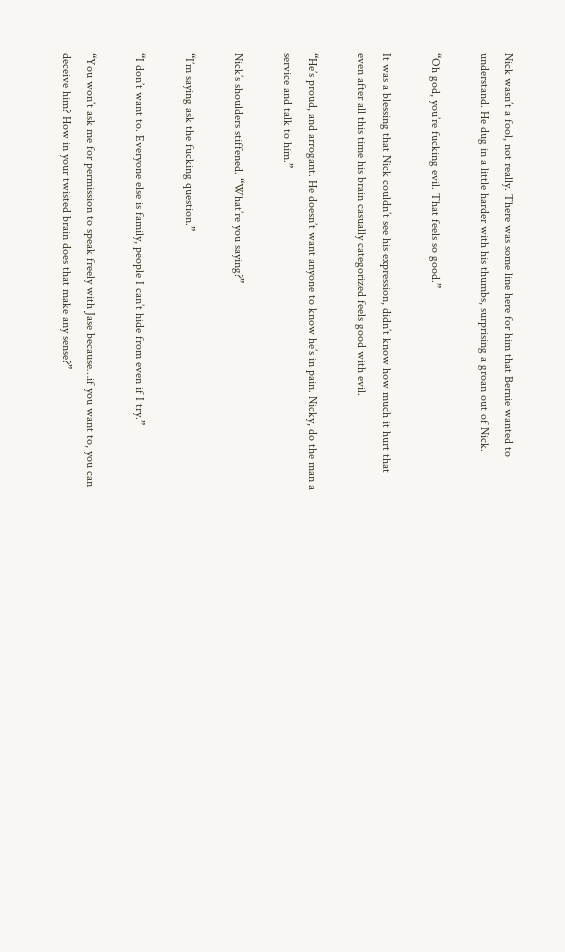Nick wasn’t a fool, not really. There was some line here for him that Bernie wanted to understand. He dug in a little harder with his thumbs, surprising a groan out of Nick.

“Oh god, you’re fucking evil. That feels so good.”

It was a blessing that Nick couldn’t see his expression, didn’t know how much it hurt that even after all this time his brain casually categorized feels good with evil.

“He’s proud, and arrogant. He doesn’t want anyone to know he’s in pain. Nicky, do the man a service and talk to him.”

Nick’s shoulders stiffened. “What’re you saying?”

“I’m saying ask the fucking question.”

“I don’t want to. Everyone else is family, people I can’t hide from even if I try.”

“You won’t ask me for permission to speak freely with Jase because…if you want to, you can deceive him? How in your twisted brain does that make any sense?”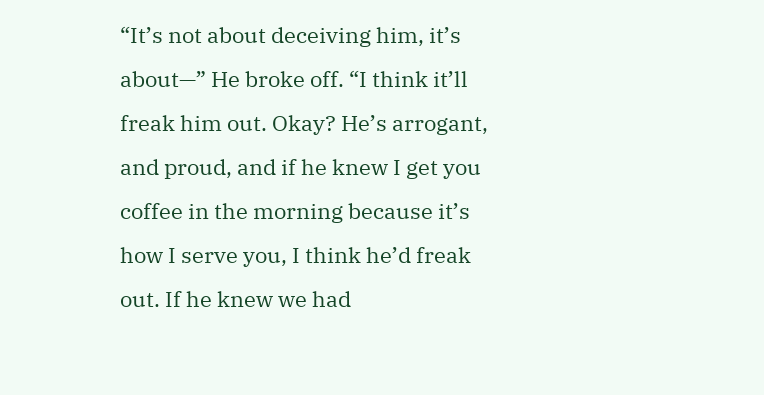“It’s not about deceiving him, it’s about—” He broke off. “I think it’ll freak him out. Okay? He’s arrogant, and proud, and if he knew I get you coffee in the morning because it’s how I serve you, I think he’d freak out. If he knew we had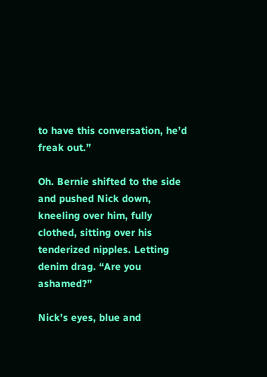to have this conversation, he’d freak out.”

Oh. Bernie shifted to the side and pushed Nick down, kneeling over him, fully clothed, sitting over his tenderized nipples. Letting denim drag. “Are you ashamed?”

Nick’s eyes, blue and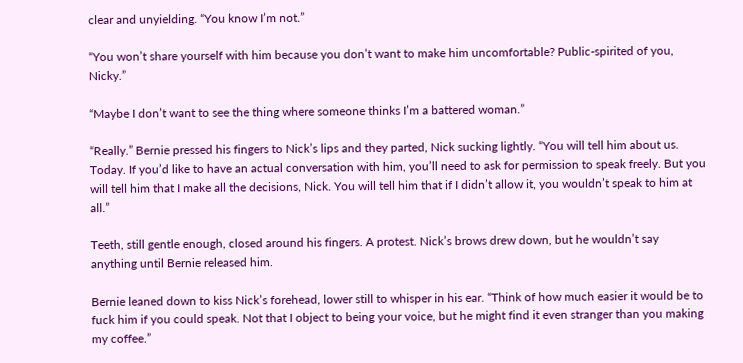clear and unyielding. “You know I’m not.”

“You won’t share yourself with him because you don’t want to make him uncomfortable? Public-spirited of you, Nicky.”

“Maybe I don’t want to see the thing where someone thinks I’m a battered woman.”

“Really.” Bernie pressed his fingers to Nick’s lips and they parted, Nick sucking lightly. “You will tell him about us. Today. If you’d like to have an actual conversation with him, you’ll need to ask for permission to speak freely. But you will tell him that I make all the decisions, Nick. You will tell him that if I didn’t allow it, you wouldn’t speak to him at all.”

Teeth, still gentle enough, closed around his fingers. A protest. Nick’s brows drew down, but he wouldn’t say anything until Bernie released him.

Bernie leaned down to kiss Nick’s forehead, lower still to whisper in his ear. “Think of how much easier it would be to fuck him if you could speak. Not that I object to being your voice, but he might find it even stranger than you making my coffee.”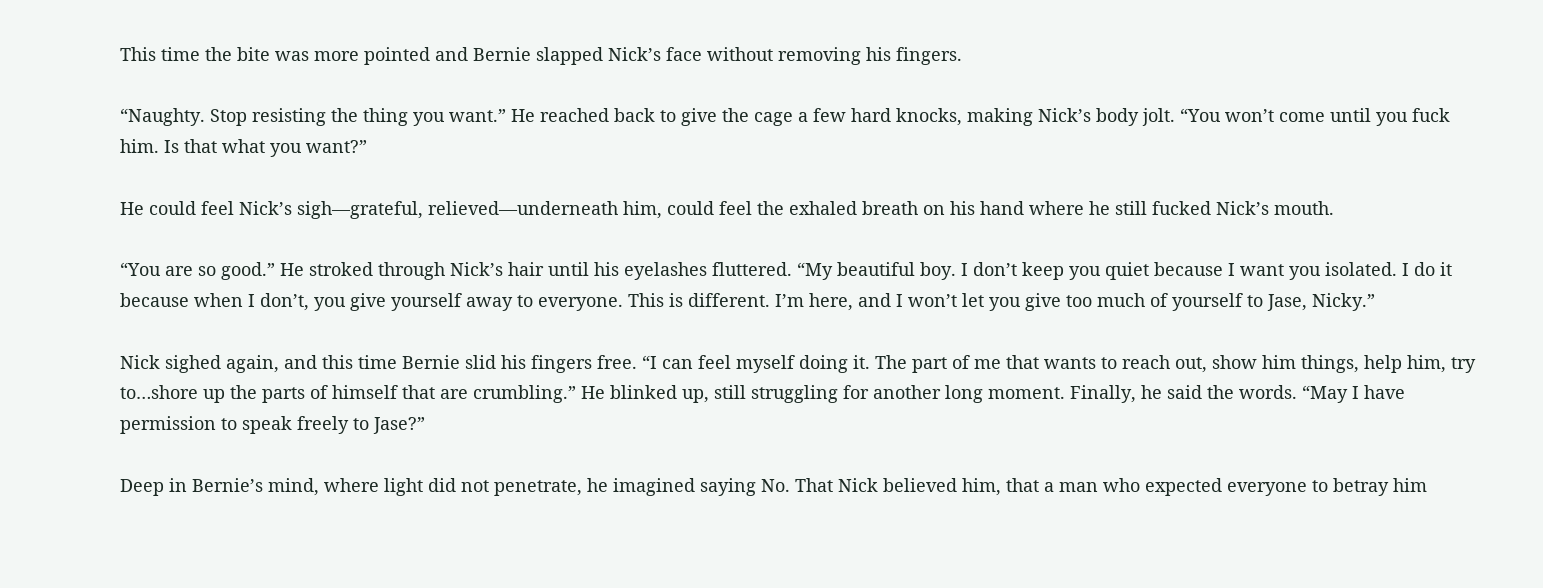This time the bite was more pointed and Bernie slapped Nick’s face without removing his fingers.

“Naughty. Stop resisting the thing you want.” He reached back to give the cage a few hard knocks, making Nick’s body jolt. “You won’t come until you fuck him. Is that what you want?”

He could feel Nick’s sigh—grateful, relieved—underneath him, could feel the exhaled breath on his hand where he still fucked Nick’s mouth.

“You are so good.” He stroked through Nick’s hair until his eyelashes fluttered. “My beautiful boy. I don’t keep you quiet because I want you isolated. I do it because when I don’t, you give yourself away to everyone. This is different. I’m here, and I won’t let you give too much of yourself to Jase, Nicky.”

Nick sighed again, and this time Bernie slid his fingers free. “I can feel myself doing it. The part of me that wants to reach out, show him things, help him, try to…shore up the parts of himself that are crumbling.” He blinked up, still struggling for another long moment. Finally, he said the words. “May I have permission to speak freely to Jase?”

Deep in Bernie’s mind, where light did not penetrate, he imagined saying No. That Nick believed him, that a man who expected everyone to betray him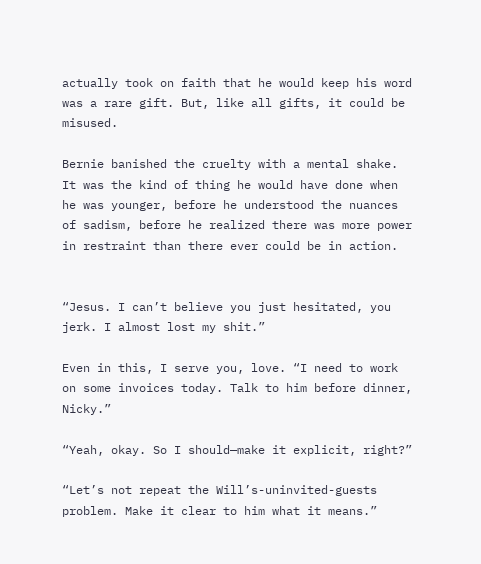actually took on faith that he would keep his word was a rare gift. But, like all gifts, it could be misused.

Bernie banished the cruelty with a mental shake. It was the kind of thing he would have done when he was younger, before he understood the nuances of sadism, before he realized there was more power in restraint than there ever could be in action.


“Jesus. I can’t believe you just hesitated, you jerk. I almost lost my shit.”

Even in this, I serve you, love. “I need to work on some invoices today. Talk to him before dinner, Nicky.”

“Yeah, okay. So I should—make it explicit, right?”

“Let’s not repeat the Will’s-uninvited-guests problem. Make it clear to him what it means.”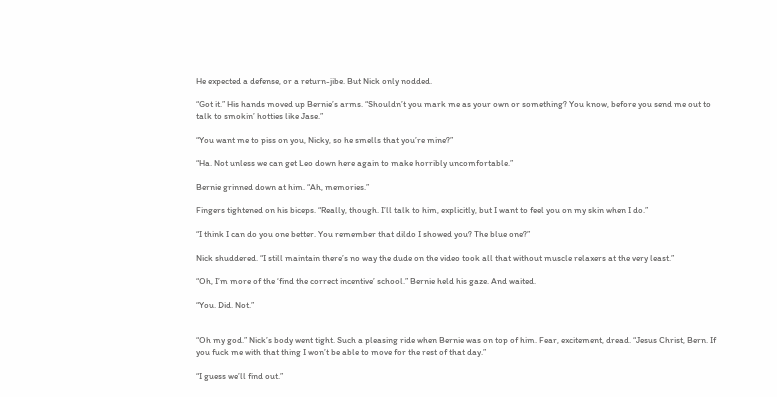He expected a defense, or a return-jibe. But Nick only nodded.

“Got it.” His hands moved up Bernie’s arms. “Shouldn’t you mark me as your own or something? You know, before you send me out to talk to smokin’ hotties like Jase.”

“You want me to piss on you, Nicky, so he smells that you’re mine?”

“Ha. Not unless we can get Leo down here again to make horribly uncomfortable.”

Bernie grinned down at him. “Ah, memories.”

Fingers tightened on his biceps. “Really, though. I’ll talk to him, explicitly, but I want to feel you on my skin when I do.”

“I think I can do you one better. You remember that dildo I showed you? The blue one?”

Nick shuddered. “I still maintain there’s no way the dude on the video took all that without muscle relaxers at the very least.”

“Oh, I’m more of the ‘find the correct incentive’ school.” Bernie held his gaze. And waited.

“You. Did. Not.”


“Oh my god.” Nick’s body went tight. Such a pleasing ride when Bernie was on top of him. Fear, excitement, dread. “Jesus Christ, Bern. If you fuck me with that thing I won’t be able to move for the rest of that day.”

“I guess we’ll find out.”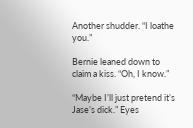Another shudder. “I loathe you.”

Bernie leaned down to claim a kiss. “Oh, I know.”

“Maybe I’ll just pretend it’s Jase’s dick.” Eyes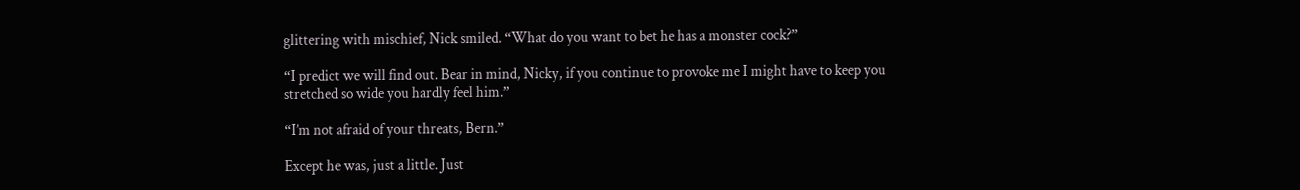glittering with mischief, Nick smiled. “What do you want to bet he has a monster cock?”

“I predict we will find out. Bear in mind, Nicky, if you continue to provoke me I might have to keep you stretched so wide you hardly feel him.”

“I’m not afraid of your threats, Bern.”

Except he was, just a little. Just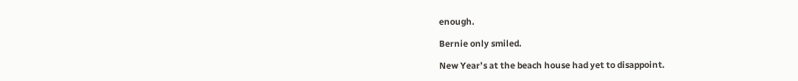enough.

Bernie only smiled.

New Year’s at the beach house had yet to disappoint.